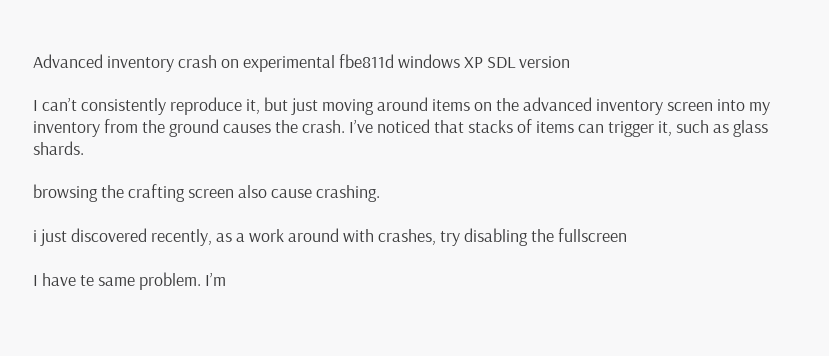Advanced inventory crash on experimental fbe811d windows XP SDL version

I can’t consistently reproduce it, but just moving around items on the advanced inventory screen into my inventory from the ground causes the crash. I’ve noticed that stacks of items can trigger it, such as glass shards.

browsing the crafting screen also cause crashing.

i just discovered recently, as a work around with crashes, try disabling the fullscreen

I have te same problem. I’m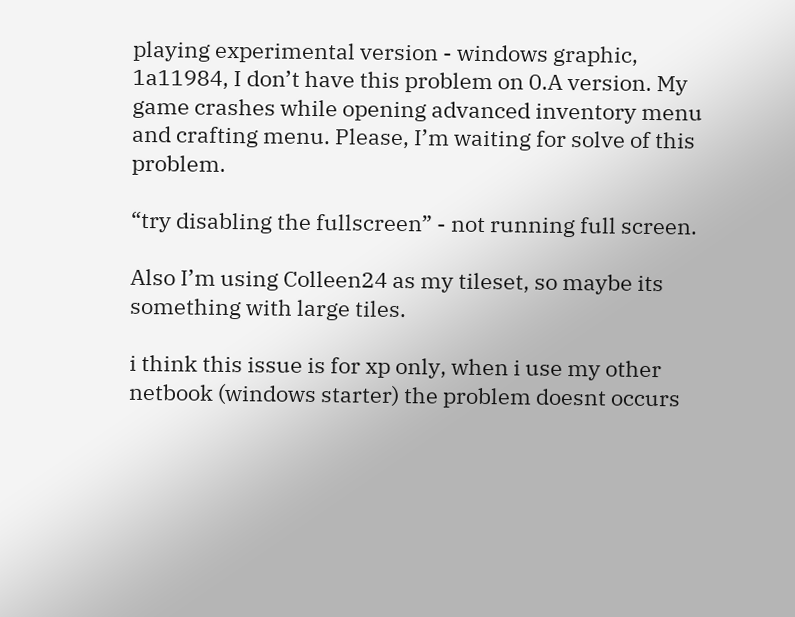playing experimental version - windows graphic, 1a11984, I don’t have this problem on 0.A version. My game crashes while opening advanced inventory menu and crafting menu. Please, I’m waiting for solve of this problem.

“try disabling the fullscreen” - not running full screen.

Also I’m using Colleen24 as my tileset, so maybe its something with large tiles.

i think this issue is for xp only, when i use my other netbook (windows starter) the problem doesnt occurs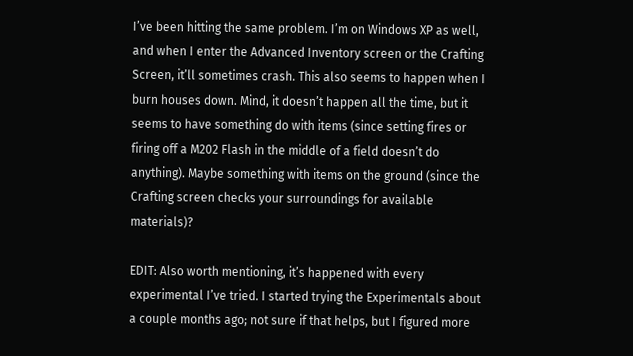I’ve been hitting the same problem. I’m on Windows XP as well, and when I enter the Advanced Inventory screen or the Crafting Screen, it’ll sometimes crash. This also seems to happen when I burn houses down. Mind, it doesn’t happen all the time, but it seems to have something do with items (since setting fires or firing off a M202 Flash in the middle of a field doesn’t do anything). Maybe something with items on the ground (since the Crafting screen checks your surroundings for available materials)?

EDIT: Also worth mentioning, it’s happened with every experimental I’ve tried. I started trying the Experimentals about a couple months ago; not sure if that helps, but I figured more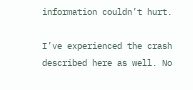information couldn’t hurt.

I’ve experienced the crash described here as well. No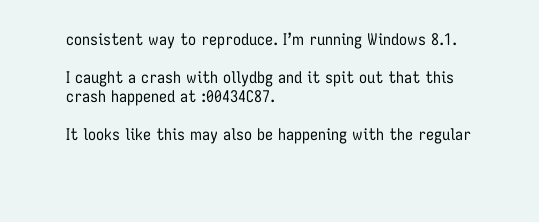consistent way to reproduce. I’m running Windows 8.1.

I caught a crash with ollydbg and it spit out that this crash happened at :00434C87.

It looks like this may also be happening with the regular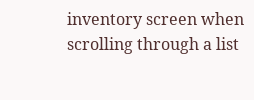inventory screen when scrolling through a list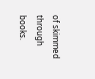of skimmed through books.